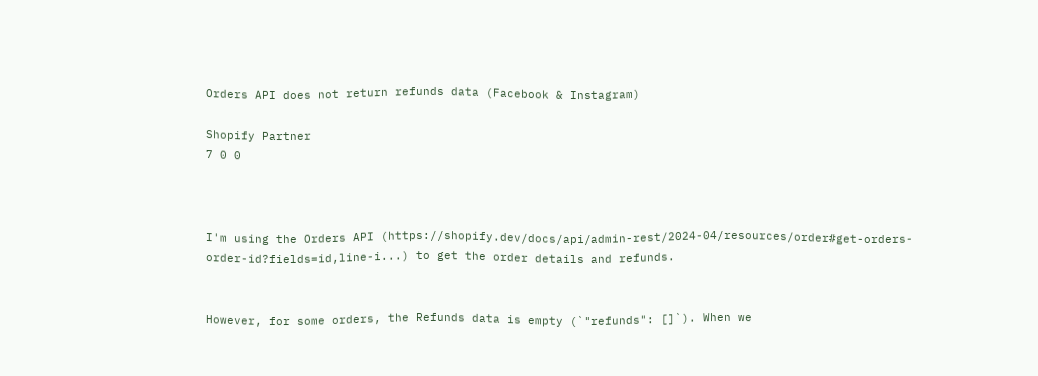Orders API does not return refunds data (Facebook & Instagram)

Shopify Partner
7 0 0



I'm using the Orders API (https://shopify.dev/docs/api/admin-rest/2024-04/resources/order#get-orders-order-id?fields=id,line-i...) to get the order details and refunds.


However, for some orders, the Refunds data is empty (`"refunds": []`). When we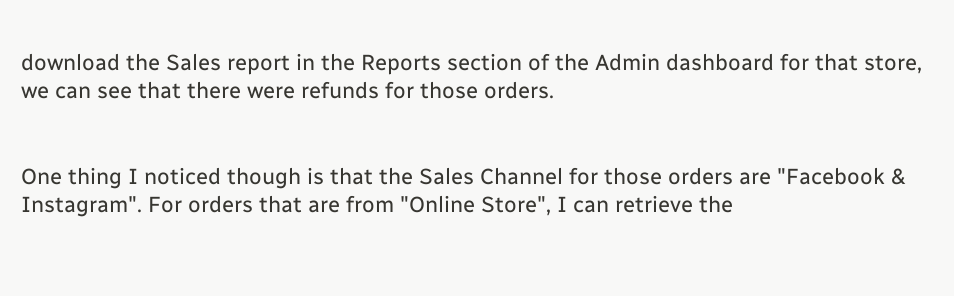download the Sales report in the Reports section of the Admin dashboard for that store, we can see that there were refunds for those orders.


One thing I noticed though is that the Sales Channel for those orders are "Facebook & Instagram". For orders that are from "Online Store", I can retrieve the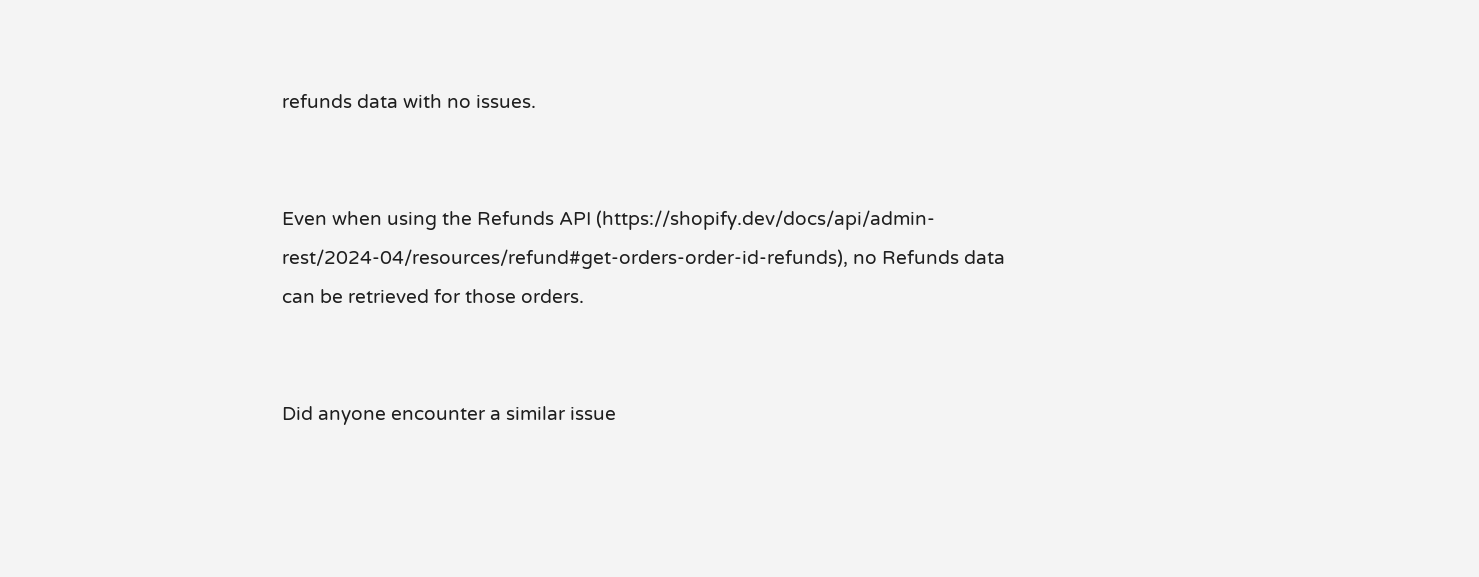refunds data with no issues.


Even when using the Refunds API (https://shopify.dev/docs/api/admin-rest/2024-04/resources/refund#get-orders-order-id-refunds), no Refunds data can be retrieved for those orders.


Did anyone encounter a similar issue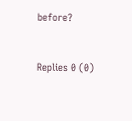before?


Replies 0 (0)